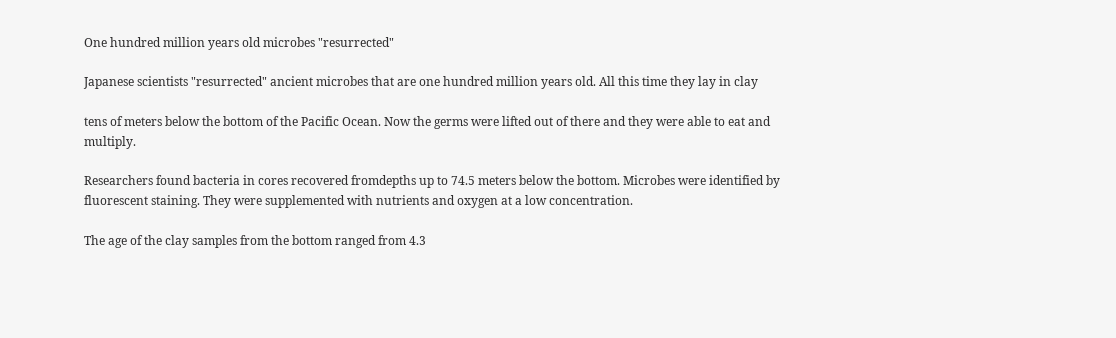One hundred million years old microbes "resurrected"

Japanese scientists "resurrected" ancient microbes that are one hundred million years old. All this time they lay in clay

tens of meters below the bottom of the Pacific Ocean. Now the germs were lifted out of there and they were able to eat and multiply.

Researchers found bacteria in cores recovered fromdepths up to 74.5 meters below the bottom. Microbes were identified by fluorescent staining. They were supplemented with nutrients and oxygen at a low concentration.

The age of the clay samples from the bottom ranged from 4.3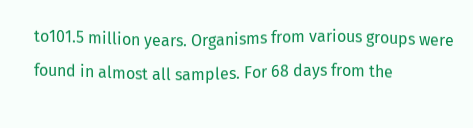to101.5 million years. Organisms from various groups were found in almost all samples. For 68 days from the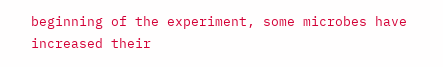beginning of the experiment, some microbes have increased their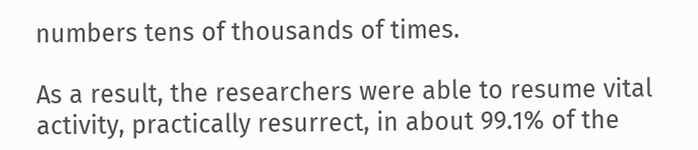numbers tens of thousands of times.

As a result, the researchers were able to resume vital activity, practically resurrect, in about 99.1% of the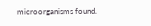microorganisms found.